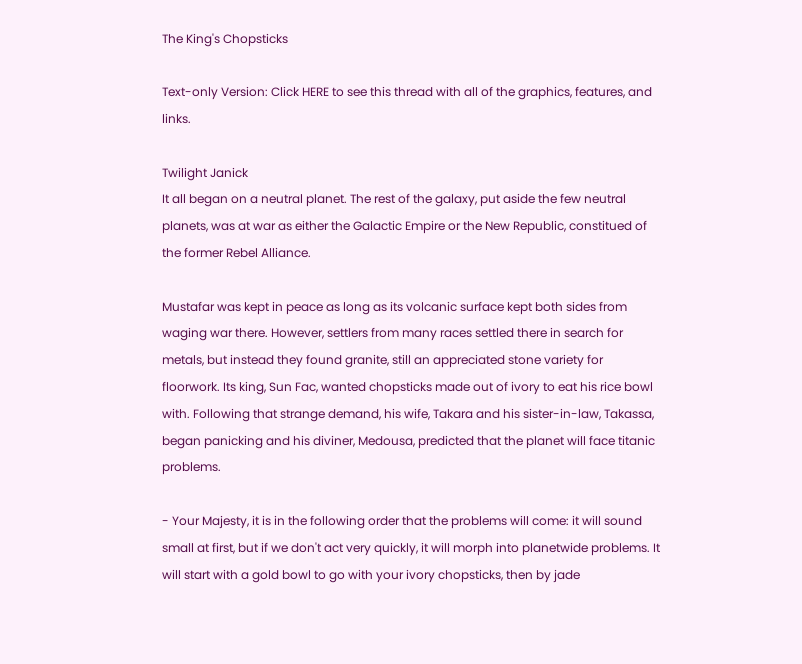The King's Chopsticks

Text-only Version: Click HERE to see this thread with all of the graphics, features, and links.

Twilight Janick
It all began on a neutral planet. The rest of the galaxy, put aside the few neutral planets, was at war as either the Galactic Empire or the New Republic, constitued of the former Rebel Alliance.

Mustafar was kept in peace as long as its volcanic surface kept both sides from waging war there. However, settlers from many races settled there in search for metals, but instead they found granite, still an appreciated stone variety for floorwork. Its king, Sun Fac, wanted chopsticks made out of ivory to eat his rice bowl with. Following that strange demand, his wife, Takara and his sister-in-law, Takassa, began panicking and his diviner, Medousa, predicted that the planet will face titanic problems.

- Your Majesty, it is in the following order that the problems will come: it will sound small at first, but if we don't act very quickly, it will morph into planetwide problems. It will start with a gold bowl to go with your ivory chopsticks, then by jade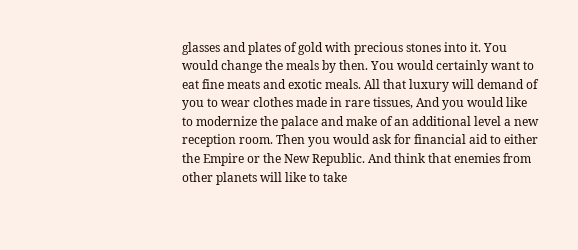glasses and plates of gold with precious stones into it. You would change the meals by then. You would certainly want to eat fine meats and exotic meals. All that luxury will demand of you to wear clothes made in rare tissues, And you would like to modernize the palace and make of an additional level a new reception room. Then you would ask for financial aid to either the Empire or the New Republic. And think that enemies from other planets will like to take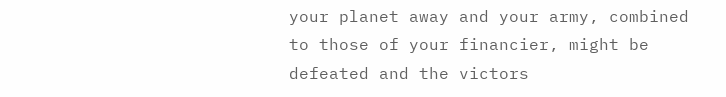your planet away and your army, combined to those of your financier, might be defeated and the victors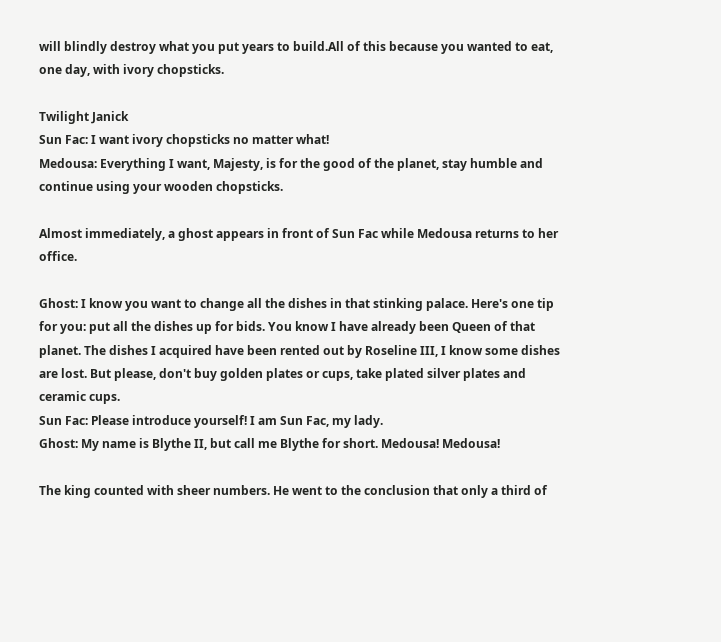will blindly destroy what you put years to build.All of this because you wanted to eat, one day, with ivory chopsticks.

Twilight Janick
Sun Fac: I want ivory chopsticks no matter what!
Medousa: Everything I want, Majesty, is for the good of the planet, stay humble and continue using your wooden chopsticks.

Almost immediately, a ghost appears in front of Sun Fac while Medousa returns to her office.

Ghost: I know you want to change all the dishes in that stinking palace. Here's one tip for you: put all the dishes up for bids. You know I have already been Queen of that planet. The dishes I acquired have been rented out by Roseline III, I know some dishes are lost. But please, don't buy golden plates or cups, take plated silver plates and ceramic cups.
Sun Fac: Please introduce yourself! I am Sun Fac, my lady.
Ghost: My name is Blythe II, but call me Blythe for short. Medousa! Medousa!

The king counted with sheer numbers. He went to the conclusion that only a third of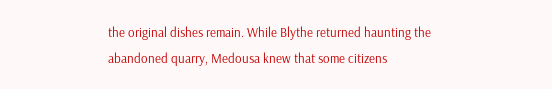the original dishes remain. While Blythe returned haunting the abandoned quarry, Medousa knew that some citizens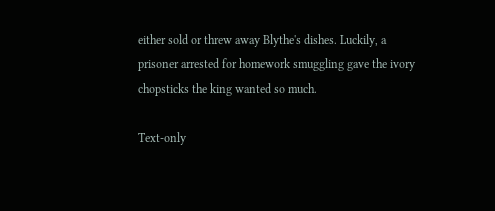either sold or threw away Blythe's dishes. Luckily, a prisoner arrested for homework smuggling gave the ivory chopsticks the king wanted so much.

Text-only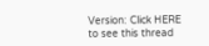Version: Click HERE to see this thread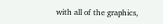with all of the graphics,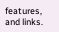features, and links.